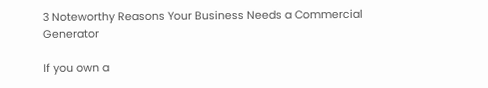3 Noteworthy Reasons Your Business Needs a Commercial Generator

If you own a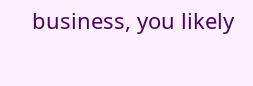business, you likely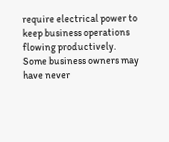require electrical power to keep business operations flowing productively. Some business owners may have never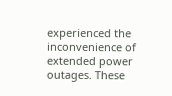experienced the inconvenience of extended power outages. These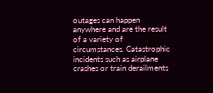outages can happen anywhere and are the result of a variety of circumstances. Catastrophic incidents such as airplane crashes or train derailments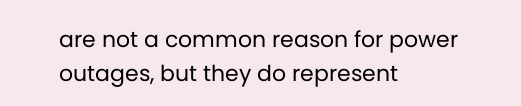are not a common reason for power outages, but they do represent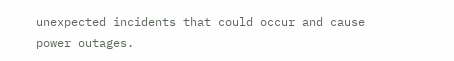unexpected incidents that could occur and cause power outages.